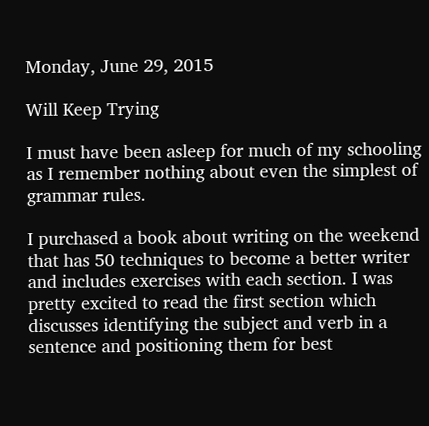Monday, June 29, 2015

Will Keep Trying

I must have been asleep for much of my schooling as I remember nothing about even the simplest of grammar rules.

I purchased a book about writing on the weekend that has 50 techniques to become a better writer and includes exercises with each section. I was pretty excited to read the first section which discusses identifying the subject and verb in a sentence and positioning them for best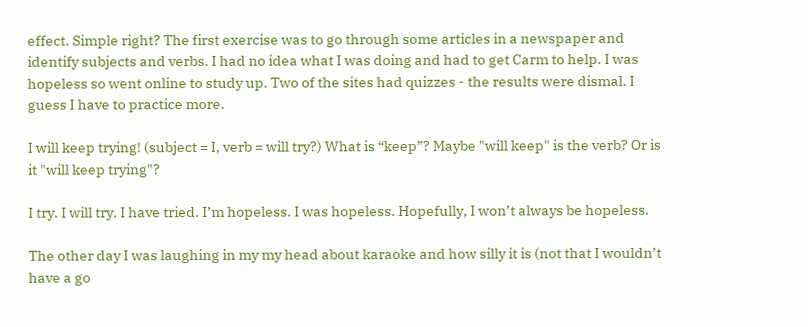effect. Simple right? The first exercise was to go through some articles in a newspaper and identify subjects and verbs. I had no idea what I was doing and had to get Carm to help. I was hopeless so went online to study up. Two of the sites had quizzes - the results were dismal. I guess I have to practice more.

I will keep trying! (subject = I, verb = will try?) What is “keep”? Maybe "will keep" is the verb? Or is it "will keep trying"?

I try. I will try. I have tried. I’m hopeless. I was hopeless. Hopefully, I won’t always be hopeless.

The other day I was laughing in my my head about karaoke and how silly it is (not that I wouldn’t have a go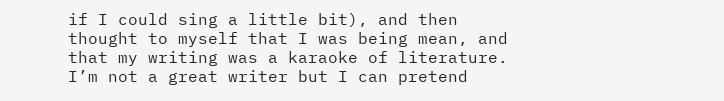if I could sing a little bit), and then thought to myself that I was being mean, and that my writing was a karaoke of literature. I’m not a great writer but I can pretend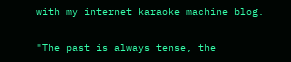with my internet karaoke machine blog.

"The past is always tense, the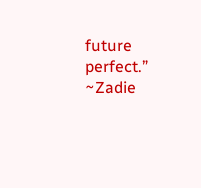future perfect.”  ~Zadie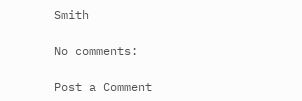Smith

No comments:

Post a Comment